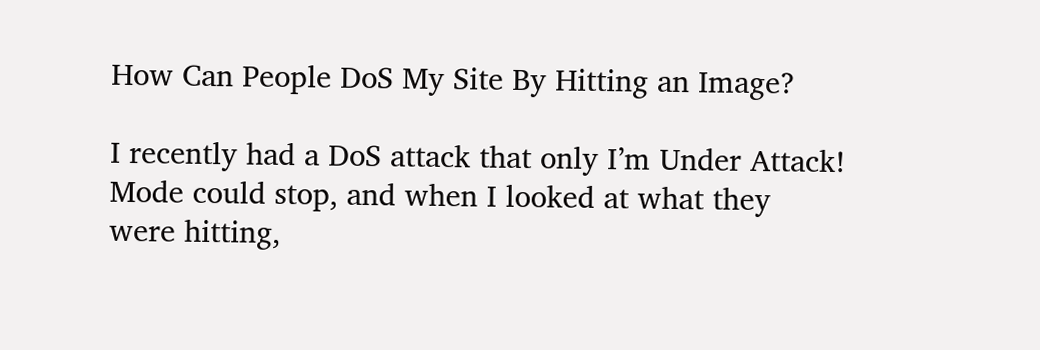How Can People DoS My Site By Hitting an Image?

I recently had a DoS attack that only I’m Under Attack! Mode could stop, and when I looked at what they were hitting,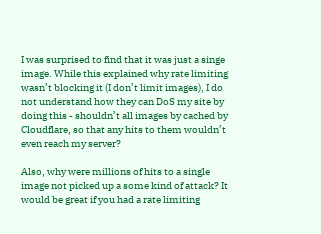I was surprised to find that it was just a singe image. While this explained why rate limiting wasn’t blocking it (I don’t limit images), I do not understand how they can DoS my site by doing this - shouldn’t all images by cached by Cloudflare, so that any hits to them wouldn’t even reach my server?

Also, why were millions of hits to a single image not picked up a some kind of attack? It would be great if you had a rate limiting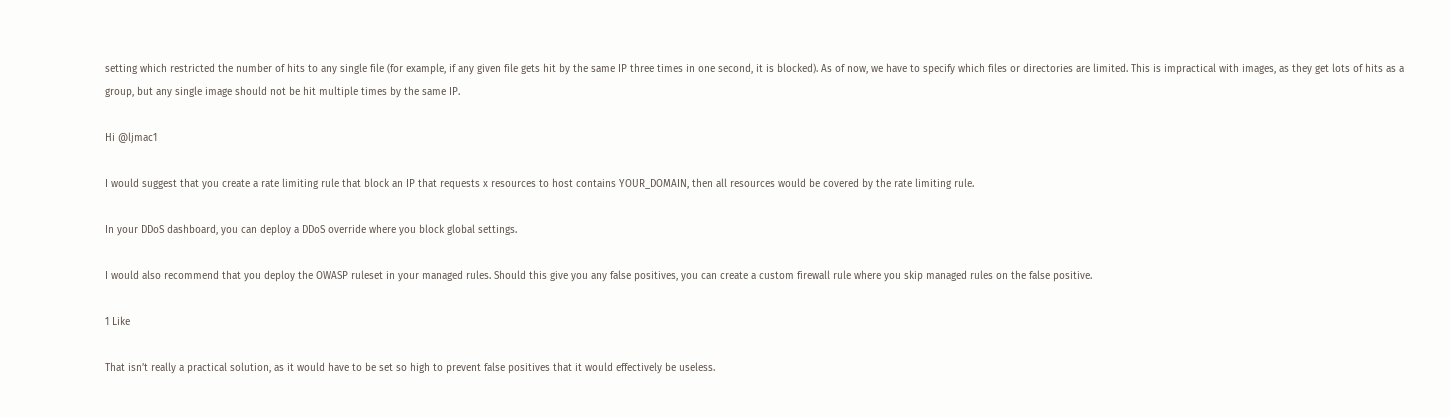setting which restricted the number of hits to any single file (for example, if any given file gets hit by the same IP three times in one second, it is blocked). As of now, we have to specify which files or directories are limited. This is impractical with images, as they get lots of hits as a group, but any single image should not be hit multiple times by the same IP.

Hi @ljmac1

I would suggest that you create a rate limiting rule that block an IP that requests x resources to host contains YOUR_DOMAIN, then all resources would be covered by the rate limiting rule.

In your DDoS dashboard, you can deploy a DDoS override where you block global settings.

I would also recommend that you deploy the OWASP ruleset in your managed rules. Should this give you any false positives, you can create a custom firewall rule where you skip managed rules on the false positive.

1 Like

That isn’t really a practical solution, as it would have to be set so high to prevent false positives that it would effectively be useless.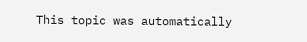This topic was automatically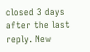closed 3 days after the last reply. New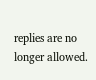replies are no longer allowed.